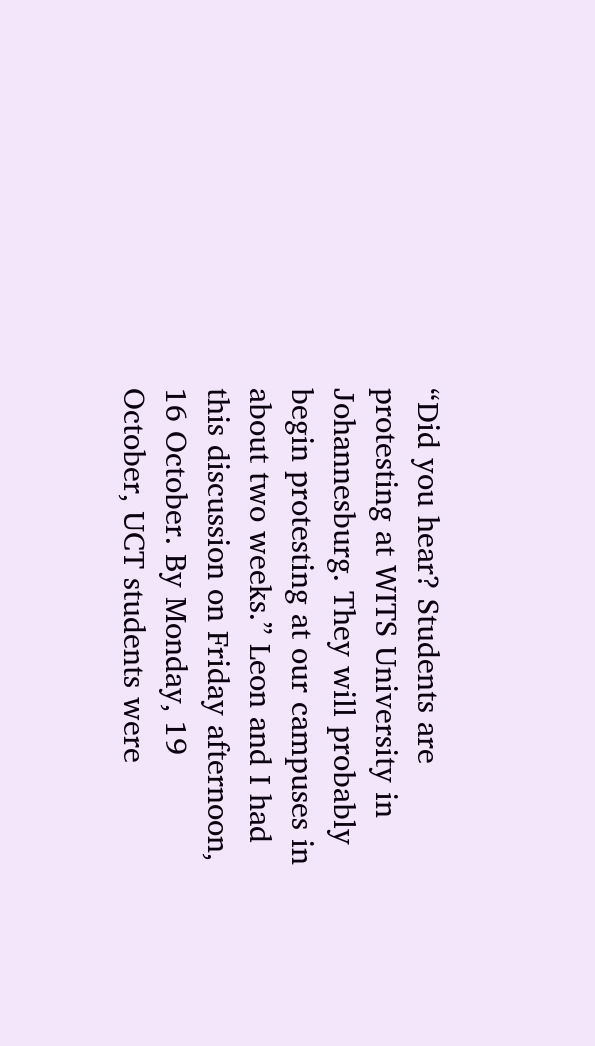“Did you hear? Students are protesting at WITS University in Johannesburg. They will probably begin protesting at our campuses in about two weeks.” Leon and I had this discussion on Friday afternoon, 16 October. By Monday, 19 October, UCT students were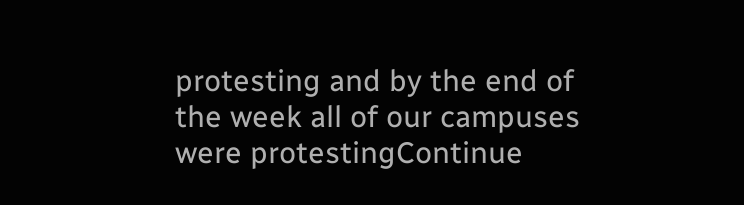protesting and by the end of the week all of our campuses were protestingContinue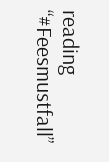reading “#Feesmustfall”